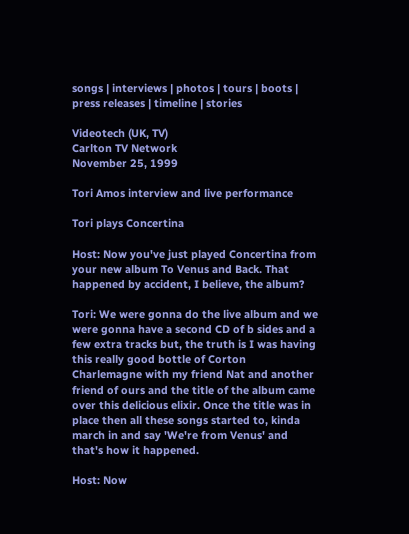songs | interviews | photos | tours | boots | press releases | timeline | stories

Videotech (UK, TV)
Carlton TV Network
November 25, 1999

Tori Amos interview and live performance

Tori plays Concertina

Host: Now you've just played Concertina from your new album To Venus and Back. That happened by accident, I believe, the album?

Tori: We were gonna do the live album and we were gonna have a second CD of b sides and a few extra tracks but, the truth is I was having this really good bottle of Corton Charlemagne with my friend Nat and another friend of ours and the title of the album came over this delicious elixir. Once the title was in place then all these songs started to, kinda march in and say 'We're from Venus' and that's how it happened.

Host: Now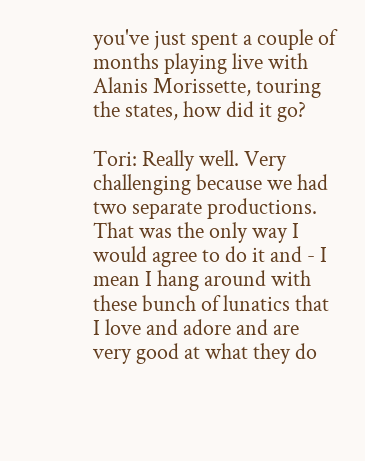you've just spent a couple of months playing live with Alanis Morissette, touring the states, how did it go?

Tori: Really well. Very challenging because we had two separate productions. That was the only way I would agree to do it and - I mean I hang around with these bunch of lunatics that I love and adore and are very good at what they do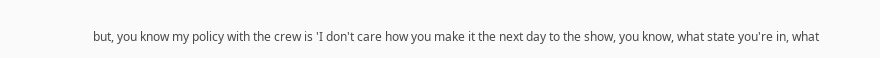but, you know my policy with the crew is 'I don't care how you make it the next day to the show, you know, what state you're in, what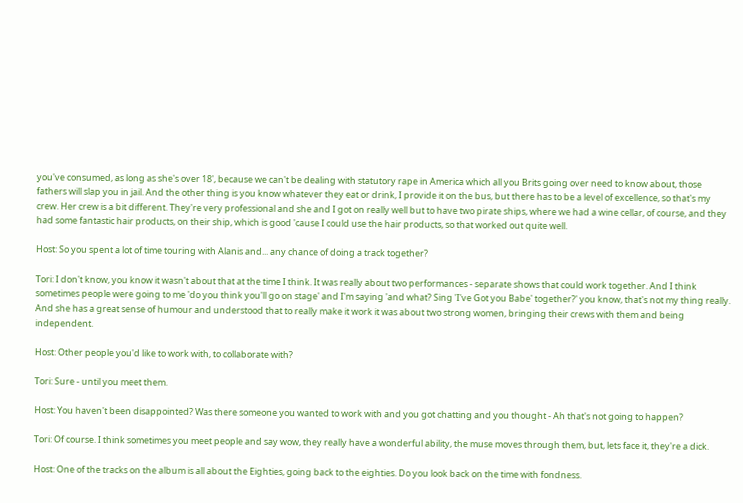you've consumed, as long as she's over 18', because we can't be dealing with statutory rape in America which all you Brits going over need to know about, those fathers will slap you in jail. And the other thing is you know whatever they eat or drink, I provide it on the bus, but there has to be a level of excellence, so that's my crew. Her crew is a bit different. They're very professional and she and I got on really well but to have two pirate ships, where we had a wine cellar, of course, and they had some fantastic hair products, on their ship, which is good 'cause I could use the hair products, so that worked out quite well.

Host: So you spent a lot of time touring with Alanis and... any chance of doing a track together?

Tori: I don't know, you know it wasn't about that at the time I think. It was really about two performances - separate shows that could work together. And I think sometimes people were going to me 'do you think you'll go on stage' and I'm saying 'and what? Sing 'I've Got you Babe' together?' you know, that's not my thing really. And she has a great sense of humour and understood that to really make it work it was about two strong women, bringing their crews with them and being independent.

Host: Other people you'd like to work with, to collaborate with?

Tori: Sure - until you meet them.

Host: You haven't been disappointed? Was there someone you wanted to work with and you got chatting and you thought - Ah that's not going to happen?

Tori: Of course. I think sometimes you meet people and say wow, they really have a wonderful ability, the muse moves through them, but, lets face it, they're a dick.

Host: One of the tracks on the album is all about the Eighties, going back to the eighties. Do you look back on the time with fondness.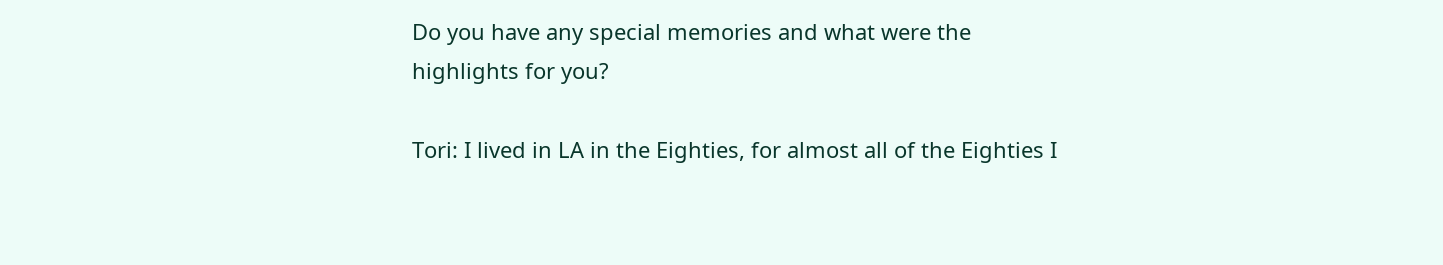Do you have any special memories and what were the highlights for you?

Tori: I lived in LA in the Eighties, for almost all of the Eighties I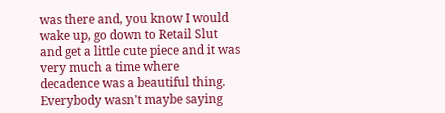was there and, you know I would wake up, go down to Retail Slut and get a little cute piece and it was very much a time where decadence was a beautiful thing. Everybody wasn't maybe saying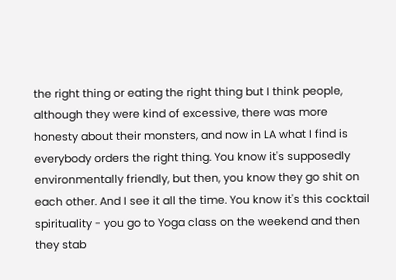the right thing or eating the right thing but I think people, although they were kind of excessive, there was more honesty about their monsters, and now in LA what I find is everybody orders the right thing. You know it's supposedly environmentally friendly, but then, you know they go shit on each other. And I see it all the time. You know it's this cocktail spirituality - you go to Yoga class on the weekend and then they stab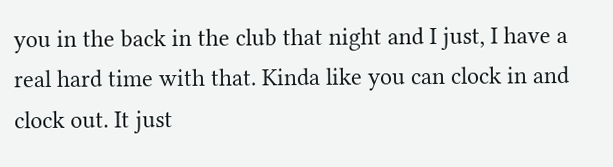you in the back in the club that night and I just, I have a real hard time with that. Kinda like you can clock in and clock out. It just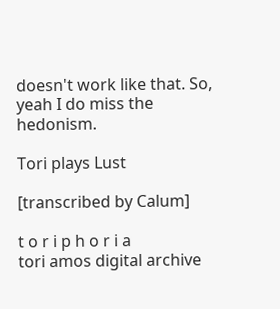doesn't work like that. So, yeah I do miss the hedonism.

Tori plays Lust

[transcribed by Calum]

t o r i p h o r i a
tori amos digital archive